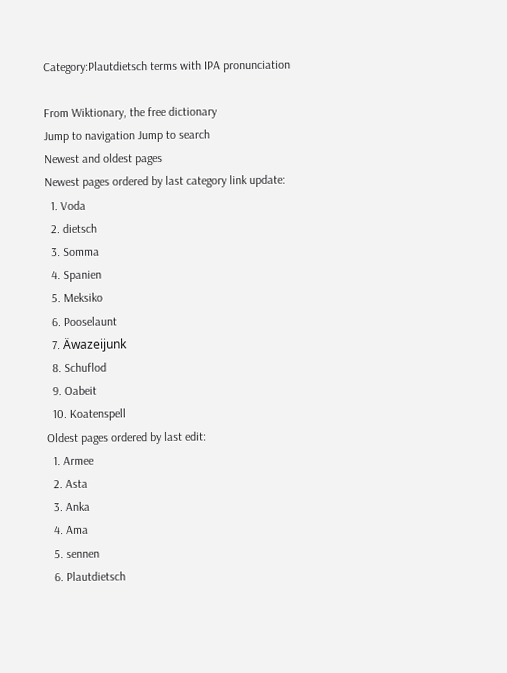Category:Plautdietsch terms with IPA pronunciation

From Wiktionary, the free dictionary
Jump to navigation Jump to search
Newest and oldest pages
Newest pages ordered by last category link update:
  1. Voda
  2. dietsch
  3. Somma
  4. Spanien
  5. Meksiko
  6. Pooselaunt
  7. Äwazeijunk
  8. Schuflod
  9. Oabeit
  10. Koatenspell
Oldest pages ordered by last edit:
  1. Armee
  2. Asta
  3. Anka
  4. Ama
  5. sennen
  6. Plautdietsch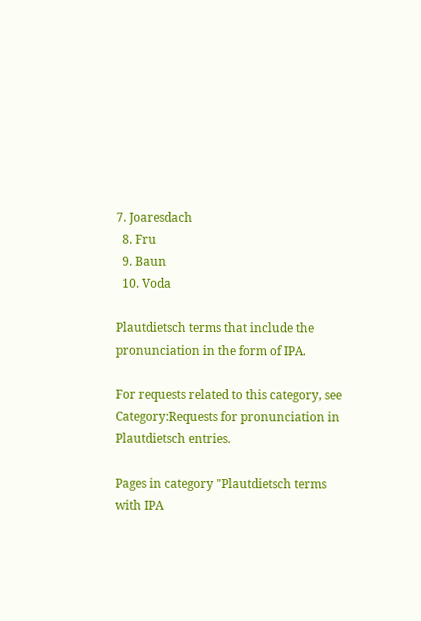7. Joaresdach
  8. Fru
  9. Baun
  10. Voda

Plautdietsch terms that include the pronunciation in the form of IPA.

For requests related to this category, see Category:Requests for pronunciation in Plautdietsch entries.

Pages in category "Plautdietsch terms with IPA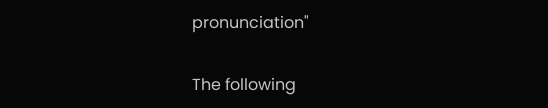pronunciation"

The following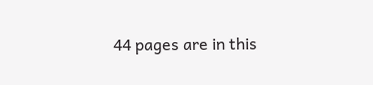44 pages are in this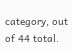category, out of 44 total.